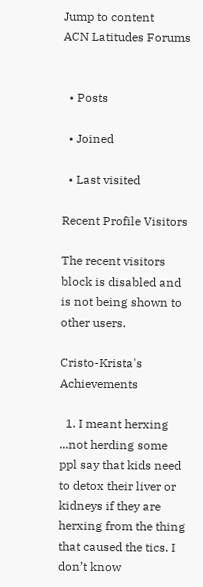Jump to content
ACN Latitudes Forums


  • Posts

  • Joined

  • Last visited

Recent Profile Visitors

The recent visitors block is disabled and is not being shown to other users.

Cristo-Krista's Achievements

  1. I meant herxing ...not herding some ppl say that kids need to detox their liver or kidneys if they are herxing from the thing that caused the tics. I don’t know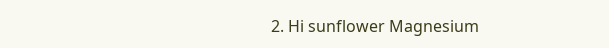2. Hi sunflower Magnesium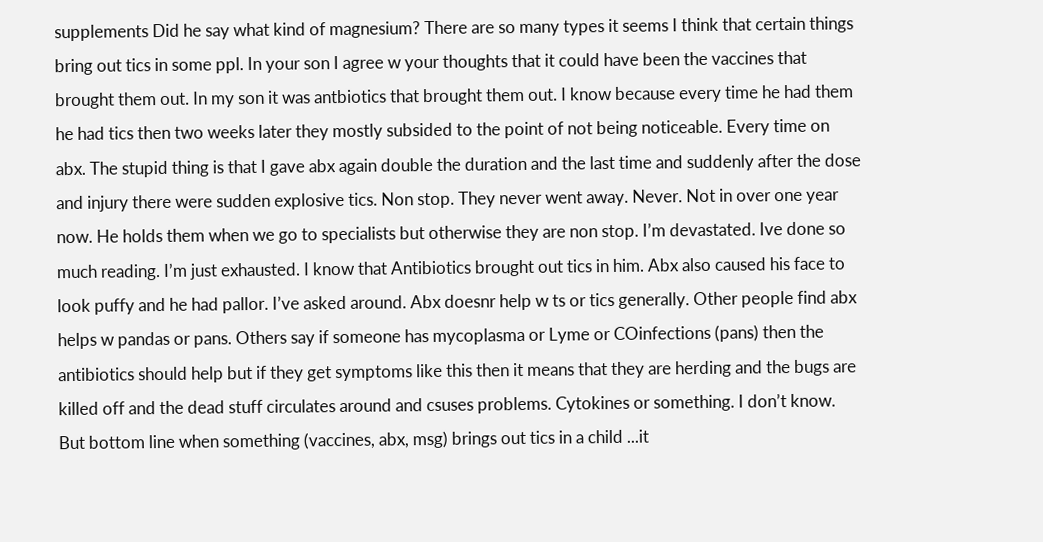supplements Did he say what kind of magnesium? There are so many types it seems I think that certain things bring out tics in some ppl. In your son I agree w your thoughts that it could have been the vaccines that brought them out. In my son it was antbiotics that brought them out. I know because every time he had them he had tics then two weeks later they mostly subsided to the point of not being noticeable. Every time on abx. The stupid thing is that I gave abx again double the duration and the last time and suddenly after the dose and injury there were sudden explosive tics. Non stop. They never went away. Never. Not in over one year now. He holds them when we go to specialists but otherwise they are non stop. I’m devastated. Ive done so much reading. I’m just exhausted. I know that Antibiotics brought out tics in him. Abx also caused his face to look puffy and he had pallor. I’ve asked around. Abx doesnr help w ts or tics generally. Other people find abx helps w pandas or pans. Others say if someone has mycoplasma or Lyme or COinfections (pans) then the antibiotics should help but if they get symptoms like this then it means that they are herding and the bugs are killed off and the dead stuff circulates around and csuses problems. Cytokines or something. I don’t know. But bottom line when something (vaccines, abx, msg) brings out tics in a child ...it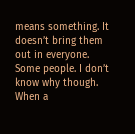means something. It doesn’t bring them out in everyone. Some people. I don’t know why though. When a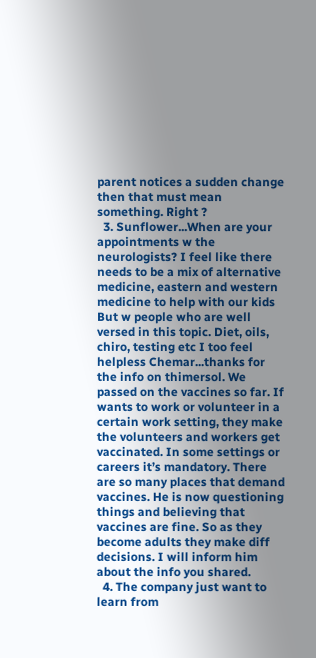parent notices a sudden change then that must mean something. Right ?
  3. Sunflower...When are your appointments w the neurologists? I feel like there needs to be a mix of alternative medicine, eastern and western medicine to help with our kids But w people who are well versed in this topic. Diet, oils, chiro, testing etc I too feel helpless Chemar...thanks for the info on thimersol. We passed on the vaccines so far. If wants to work or volunteer in a certain work setting, they make the volunteers and workers get vaccinated. In some settings or careers it’s mandatory. There are so many places that demand vaccines. He is now questioning things and believing that vaccines are fine. So as they become adults they make diff decisions. I will inform him about the info you shared.
  4. The company just want to learn from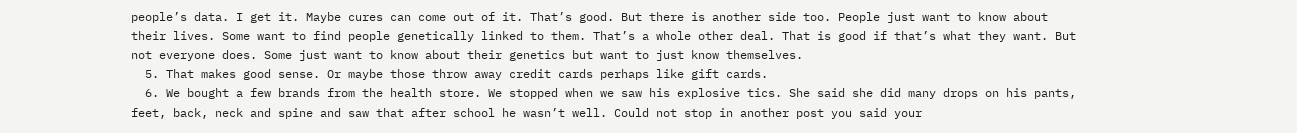people’s data. I get it. Maybe cures can come out of it. That’s good. But there is another side too. People just want to know about their lives. Some want to find people genetically linked to them. That’s a whole other deal. That is good if that’s what they want. But not everyone does. Some just want to know about their genetics but want to just know themselves.
  5. That makes good sense. Or maybe those throw away credit cards perhaps like gift cards.
  6. We bought a few brands from the health store. We stopped when we saw his explosive tics. She said she did many drops on his pants, feet, back, neck and spine and saw that after school he wasn’t well. Could not stop in another post you said your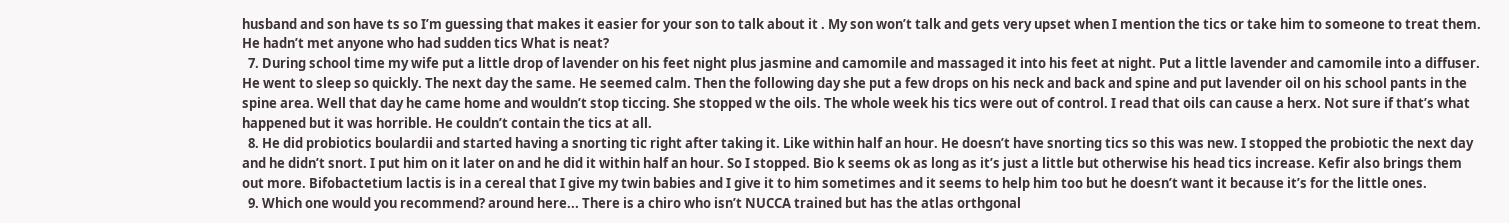husband and son have ts so I’m guessing that makes it easier for your son to talk about it . My son won’t talk and gets very upset when I mention the tics or take him to someone to treat them. He hadn’t met anyone who had sudden tics What is neat?
  7. During school time my wife put a little drop of lavender on his feet night plus jasmine and camomile and massaged it into his feet at night. Put a little lavender and camomile into a diffuser. He went to sleep so quickly. The next day the same. He seemed calm. Then the following day she put a few drops on his neck and back and spine and put lavender oil on his school pants in the spine area. Well that day he came home and wouldn’t stop ticcing. She stopped w the oils. The whole week his tics were out of control. I read that oils can cause a herx. Not sure if that’s what happened but it was horrible. He couldn’t contain the tics at all.
  8. He did probiotics boulardii and started having a snorting tic right after taking it. Like within half an hour. He doesn’t have snorting tics so this was new. I stopped the probiotic the next day and he didn’t snort. I put him on it later on and he did it within half an hour. So I stopped. Bio k seems ok as long as it’s just a little but otherwise his head tics increase. Kefir also brings them out more. Bifobactetium lactis is in a cereal that I give my twin babies and I give it to him sometimes and it seems to help him too but he doesn’t want it because it’s for the little ones.
  9. Which one would you recommend? around here... There is a chiro who isn’t NUCCA trained but has the atlas orthgonal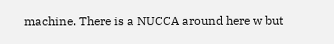machine. There is a NUCCA around here w but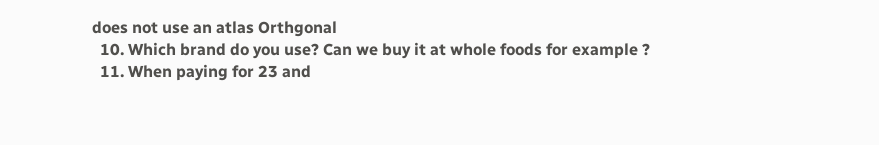does not use an atlas Orthgonal
  10. Which brand do you use? Can we buy it at whole foods for example ?
  11. When paying for 23 and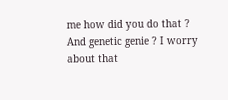me how did you do that ? And genetic genie ? I worry about that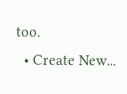too.
  • Create New...